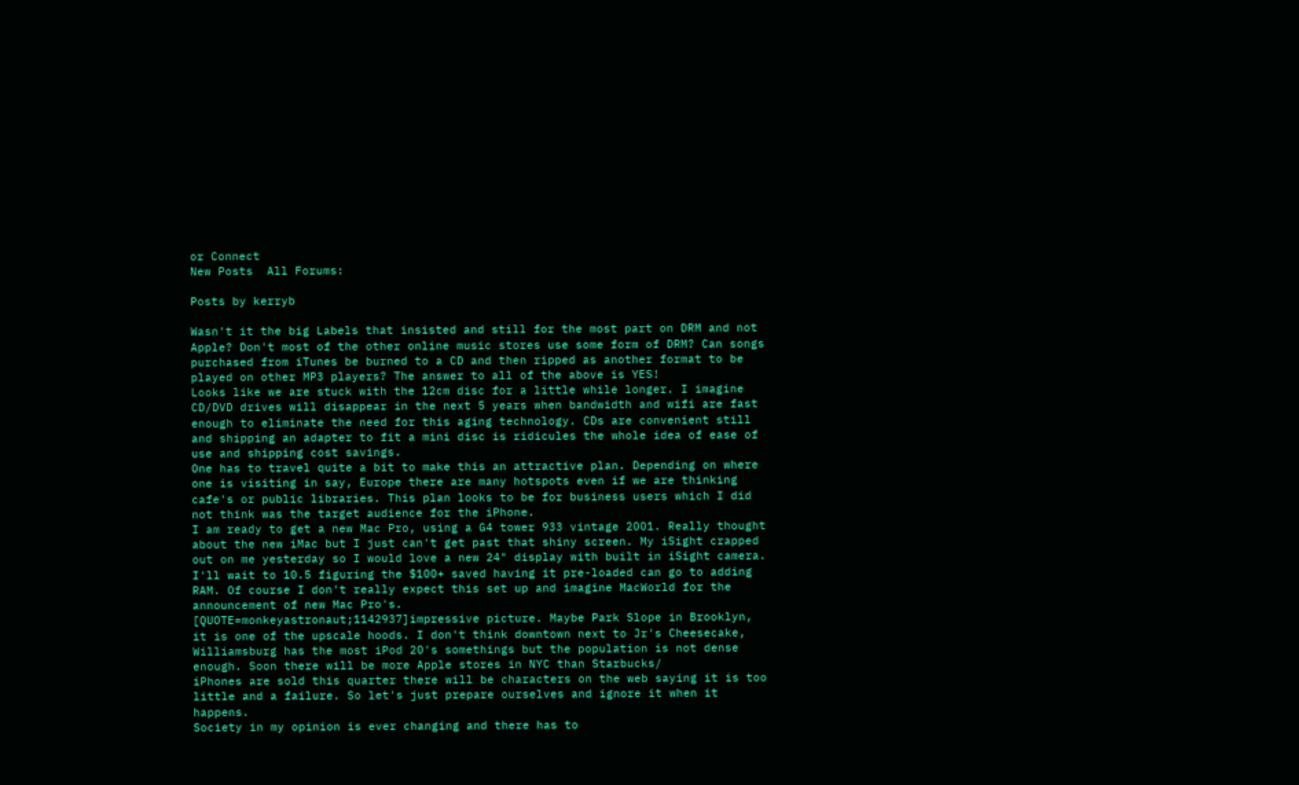or Connect
New Posts  All Forums:

Posts by kerryb

Wasn't it the big Labels that insisted and still for the most part on DRM and not Apple? Don't most of the other online music stores use some form of DRM? Can songs purchased from iTunes be burned to a CD and then ripped as another format to be played on other MP3 players? The answer to all of the above is YES!
Looks like we are stuck with the 12cm disc for a little while longer. I imagine CD/DVD drives will disappear in the next 5 years when bandwidth and wifi are fast enough to eliminate the need for this aging technology. CDs are convenient still and shipping an adapter to fit a mini disc is ridicules the whole idea of ease of use and shipping cost savings.
One has to travel quite a bit to make this an attractive plan. Depending on where one is visiting in say, Europe there are many hotspots even if we are thinking cafe's or public libraries. This plan looks to be for business users which I did not think was the target audience for the iPhone.
I am ready to get a new Mac Pro, using a G4 tower 933 vintage 2001. Really thought about the new iMac but I just can't get past that shiny screen. My iSight crapped out on me yesterday so I would love a new 24" display with built in iSight camera. I'll wait to 10.5 figuring the $100+ saved having it pre-loaded can go to adding RAM. Of course I don't really expect this set up and imagine MacWorld for the announcement of new Mac Pro's.
[QUOTE=monkeyastronaut;1142937]impressive picture. Maybe Park Slope in Brooklyn, it is one of the upscale hoods. I don't think downtown next to Jr's Cheesecake, Williamsburg has the most iPod 20's somethings but the population is not dense enough. Soon there will be more Apple stores in NYC than Starbucks/
iPhones are sold this quarter there will be characters on the web saying it is too little and a failure. So let's just prepare ourselves and ignore it when it happens.
Society in my opinion is ever changing and there has to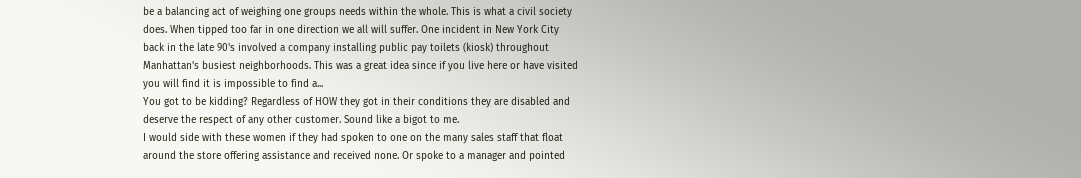be a balancing act of weighing one groups needs within the whole. This is what a civil society does. When tipped too far in one direction we all will suffer. One incident in New York City back in the late 90's involved a company installing public pay toilets (kiosk) throughout Manhattan's busiest neighborhoods. This was a great idea since if you live here or have visited you will find it is impossible to find a...
You got to be kidding? Regardless of HOW they got in their conditions they are disabled and deserve the respect of any other customer. Sound like a bigot to me.
I would side with these women if they had spoken to one on the many sales staff that float around the store offering assistance and received none. Or spoke to a manager and pointed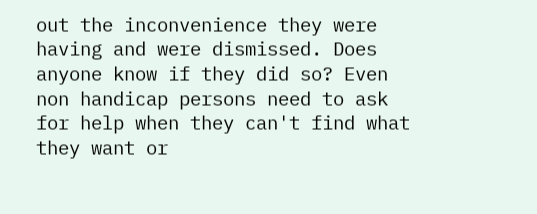out the inconvenience they were having and were dismissed. Does anyone know if they did so? Even non handicap persons need to ask for help when they can't find what they want or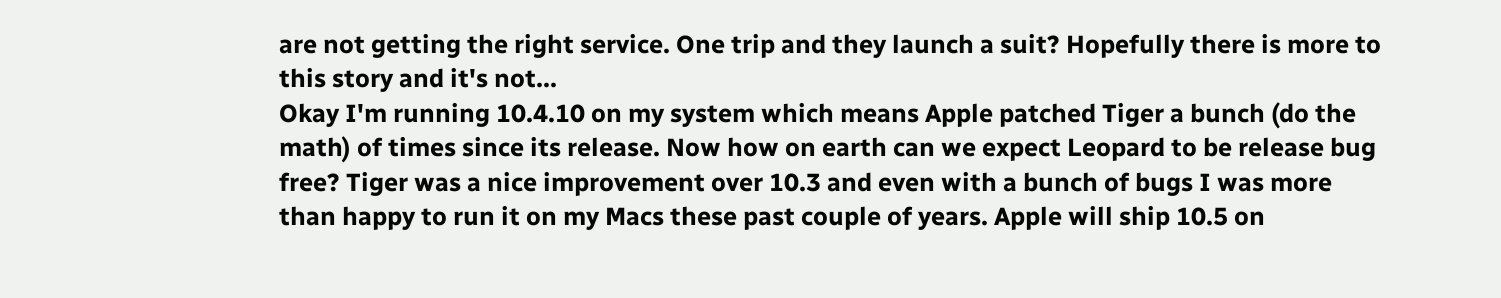are not getting the right service. One trip and they launch a suit? Hopefully there is more to this story and it's not...
Okay I'm running 10.4.10 on my system which means Apple patched Tiger a bunch (do the math) of times since its release. Now how on earth can we expect Leopard to be release bug free? Tiger was a nice improvement over 10.3 and even with a bunch of bugs I was more than happy to run it on my Macs these past couple of years. Apple will ship 10.5 on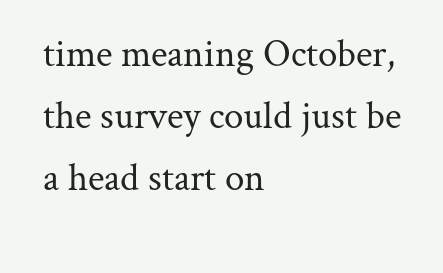time meaning October, the survey could just be a head start on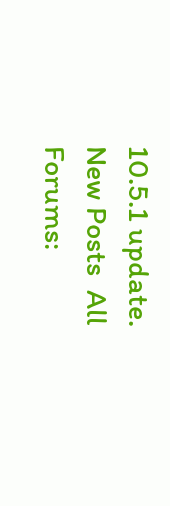10.5.1 update.
New Posts  All Forums: